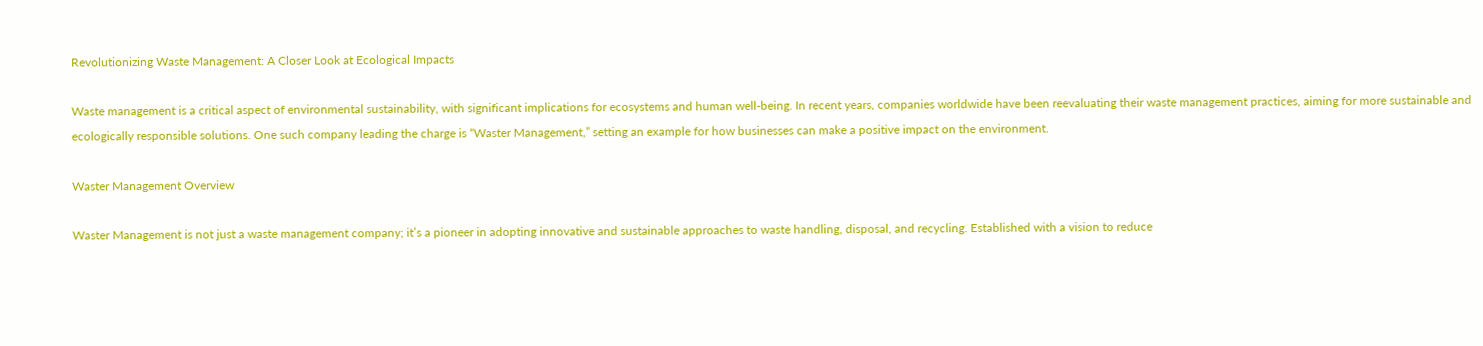Revolutionizing Waste Management: A Closer Look at Ecological Impacts

Waste management is a critical aspect of environmental sustainability, with significant implications for ecosystems and human well-being. In recent years, companies worldwide have been reevaluating their waste management practices, aiming for more sustainable and ecologically responsible solutions. One such company leading the charge is “Waster Management,” setting an example for how businesses can make a positive impact on the environment.

Waster Management Overview

Waster Management is not just a waste management company; it’s a pioneer in adopting innovative and sustainable approaches to waste handling, disposal, and recycling. Established with a vision to reduce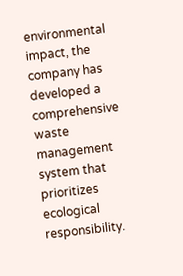environmental impact, the company has developed a comprehensive waste management system that prioritizes ecological responsibility.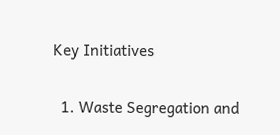Key Initiatives

  1. Waste Segregation and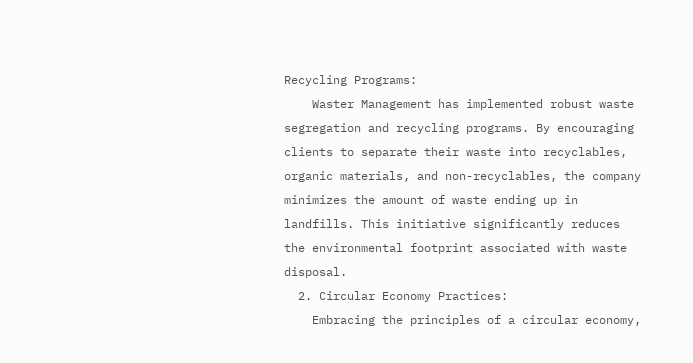Recycling Programs:
    Waster Management has implemented robust waste segregation and recycling programs. By encouraging clients to separate their waste into recyclables, organic materials, and non-recyclables, the company minimizes the amount of waste ending up in landfills. This initiative significantly reduces the environmental footprint associated with waste disposal.
  2. Circular Economy Practices:
    Embracing the principles of a circular economy,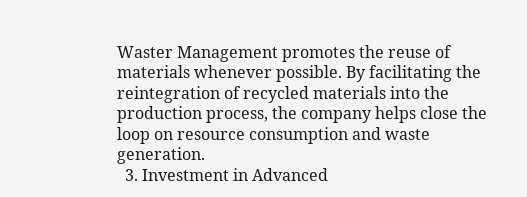Waster Management promotes the reuse of materials whenever possible. By facilitating the reintegration of recycled materials into the production process, the company helps close the loop on resource consumption and waste generation.
  3. Investment in Advanced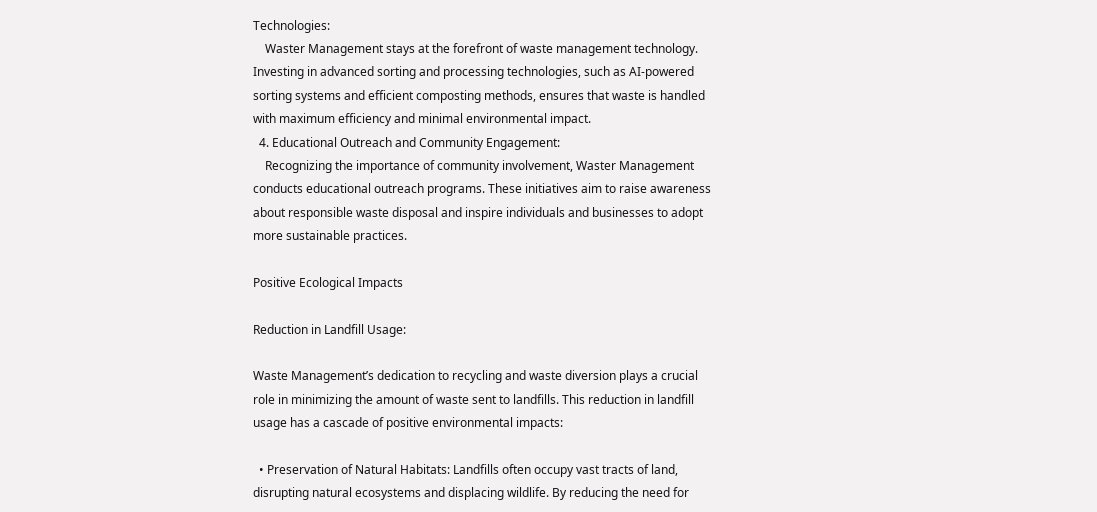Technologies:
    Waster Management stays at the forefront of waste management technology. Investing in advanced sorting and processing technologies, such as AI-powered sorting systems and efficient composting methods, ensures that waste is handled with maximum efficiency and minimal environmental impact.
  4. Educational Outreach and Community Engagement:
    Recognizing the importance of community involvement, Waster Management conducts educational outreach programs. These initiatives aim to raise awareness about responsible waste disposal and inspire individuals and businesses to adopt more sustainable practices.

Positive Ecological Impacts

Reduction in Landfill Usage:

Waste Management’s dedication to recycling and waste diversion plays a crucial role in minimizing the amount of waste sent to landfills. This reduction in landfill usage has a cascade of positive environmental impacts:

  • Preservation of Natural Habitats: Landfills often occupy vast tracts of land, disrupting natural ecosystems and displacing wildlife. By reducing the need for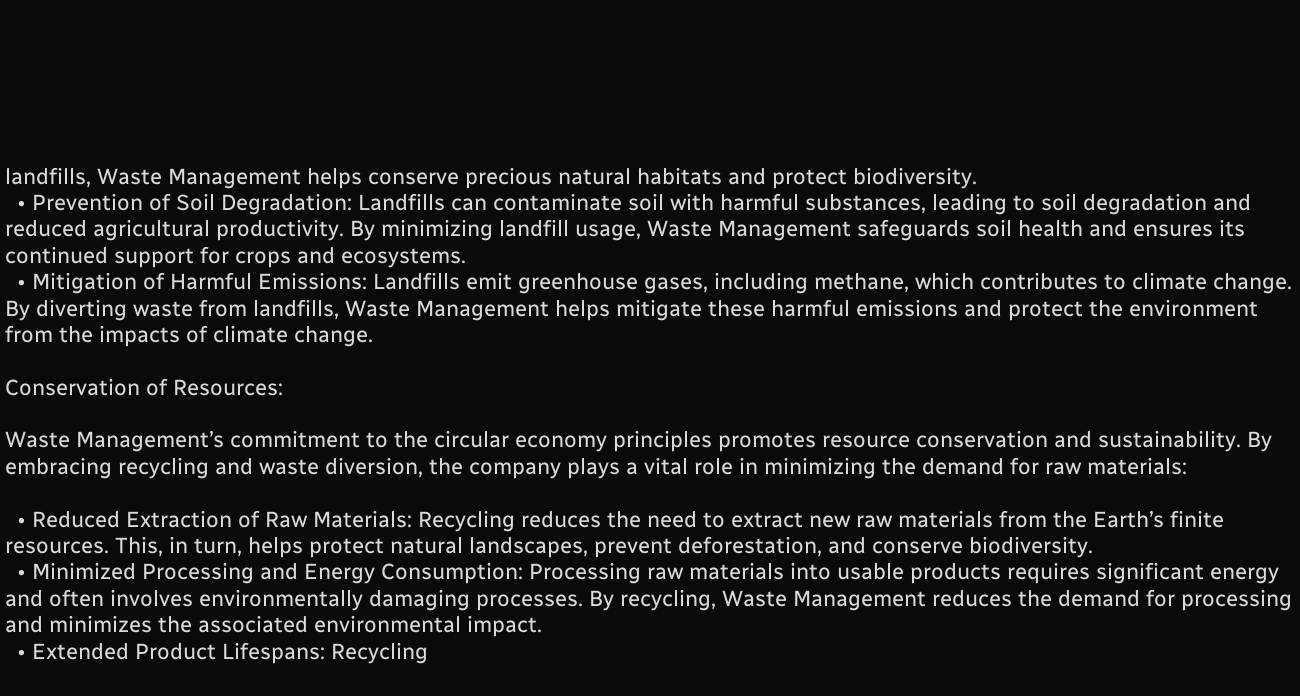landfills, Waste Management helps conserve precious natural habitats and protect biodiversity.
  • Prevention of Soil Degradation: Landfills can contaminate soil with harmful substances, leading to soil degradation and reduced agricultural productivity. By minimizing landfill usage, Waste Management safeguards soil health and ensures its continued support for crops and ecosystems.
  • Mitigation of Harmful Emissions: Landfills emit greenhouse gases, including methane, which contributes to climate change. By diverting waste from landfills, Waste Management helps mitigate these harmful emissions and protect the environment from the impacts of climate change.

Conservation of Resources:

Waste Management’s commitment to the circular economy principles promotes resource conservation and sustainability. By embracing recycling and waste diversion, the company plays a vital role in minimizing the demand for raw materials:

  • Reduced Extraction of Raw Materials: Recycling reduces the need to extract new raw materials from the Earth’s finite resources. This, in turn, helps protect natural landscapes, prevent deforestation, and conserve biodiversity.
  • Minimized Processing and Energy Consumption: Processing raw materials into usable products requires significant energy and often involves environmentally damaging processes. By recycling, Waste Management reduces the demand for processing and minimizes the associated environmental impact.
  • Extended Product Lifespans: Recycling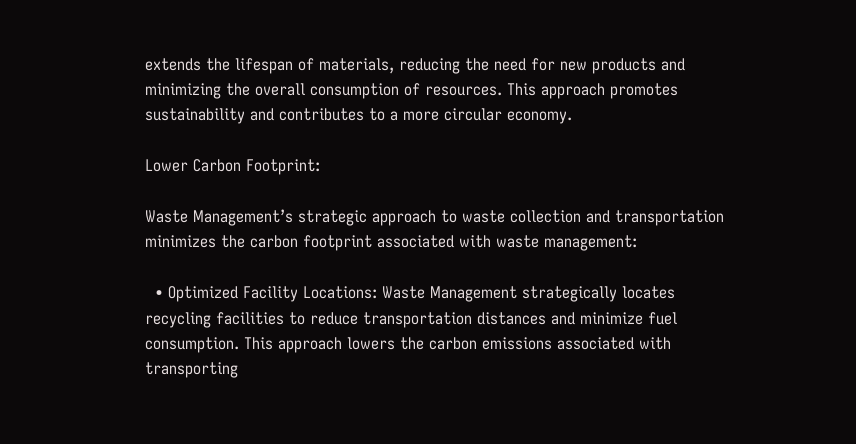extends the lifespan of materials, reducing the need for new products and minimizing the overall consumption of resources. This approach promotes sustainability and contributes to a more circular economy.

Lower Carbon Footprint:

Waste Management’s strategic approach to waste collection and transportation minimizes the carbon footprint associated with waste management:

  • Optimized Facility Locations: Waste Management strategically locates recycling facilities to reduce transportation distances and minimize fuel consumption. This approach lowers the carbon emissions associated with transporting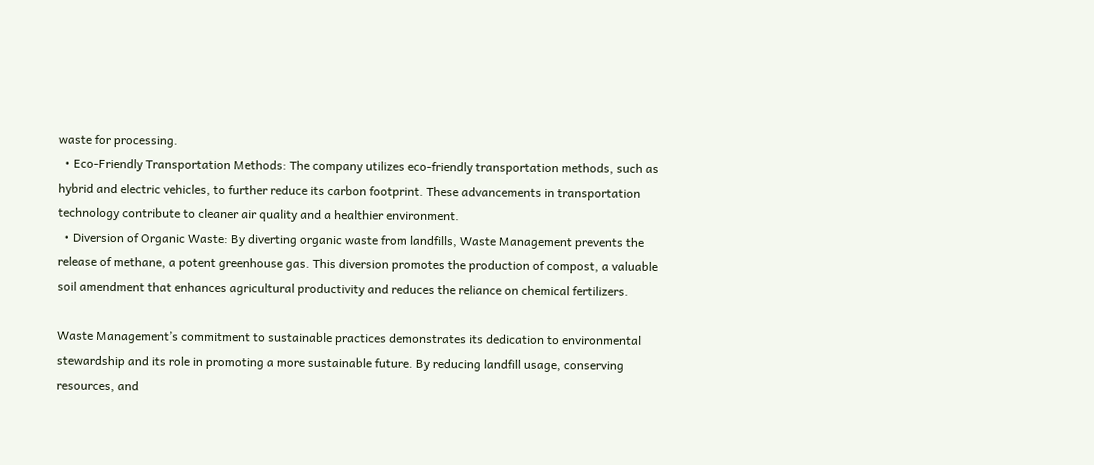waste for processing.
  • Eco-Friendly Transportation Methods: The company utilizes eco-friendly transportation methods, such as hybrid and electric vehicles, to further reduce its carbon footprint. These advancements in transportation technology contribute to cleaner air quality and a healthier environment.
  • Diversion of Organic Waste: By diverting organic waste from landfills, Waste Management prevents the release of methane, a potent greenhouse gas. This diversion promotes the production of compost, a valuable soil amendment that enhances agricultural productivity and reduces the reliance on chemical fertilizers.

Waste Management’s commitment to sustainable practices demonstrates its dedication to environmental stewardship and its role in promoting a more sustainable future. By reducing landfill usage, conserving resources, and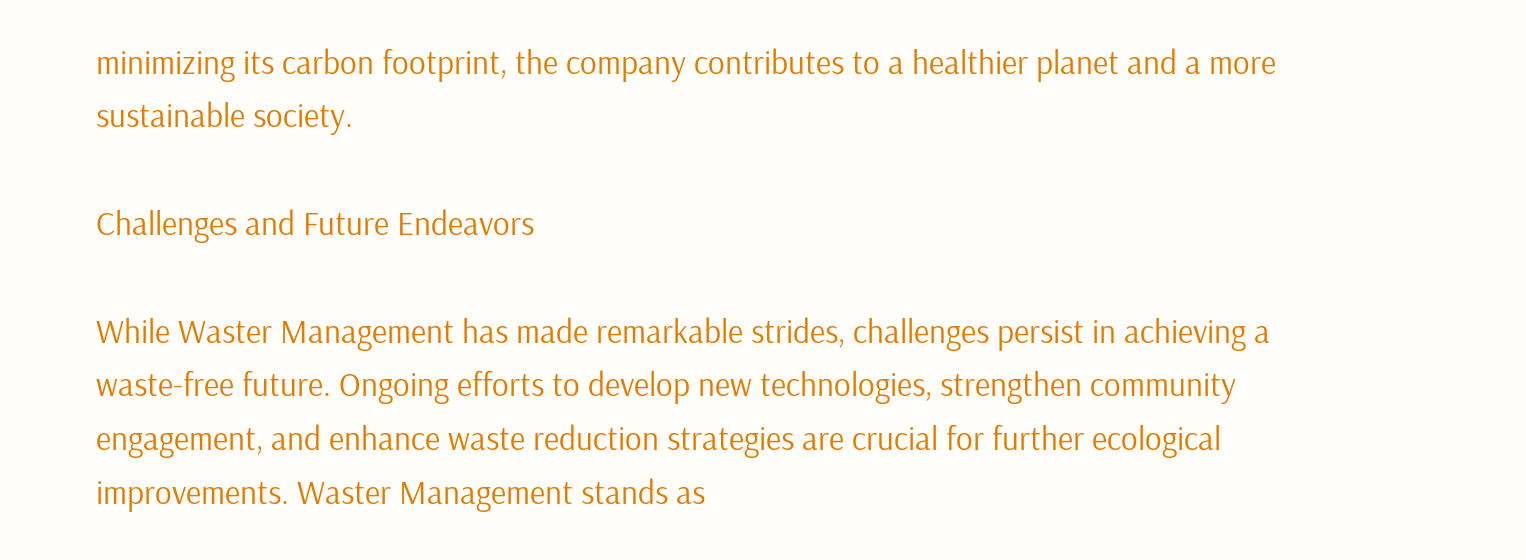minimizing its carbon footprint, the company contributes to a healthier planet and a more sustainable society.

Challenges and Future Endeavors

While Waster Management has made remarkable strides, challenges persist in achieving a waste-free future. Ongoing efforts to develop new technologies, strengthen community engagement, and enhance waste reduction strategies are crucial for further ecological improvements. Waster Management stands as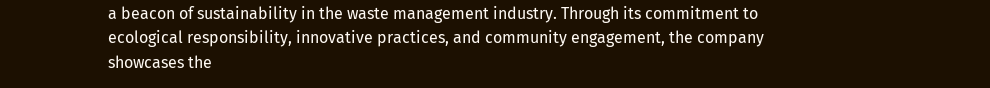a beacon of sustainability in the waste management industry. Through its commitment to ecological responsibility, innovative practices, and community engagement, the company showcases the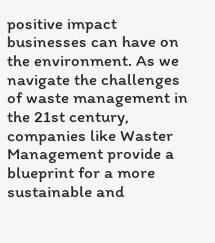positive impact businesses can have on the environment. As we navigate the challenges of waste management in the 21st century, companies like Waster Management provide a blueprint for a more sustainable and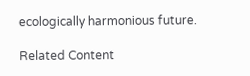ecologically harmonious future.

Related Content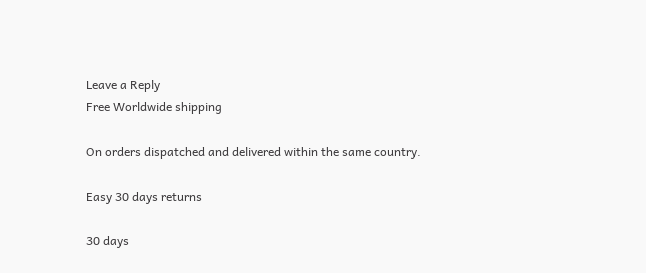Leave a Reply
Free Worldwide shipping

On orders dispatched and delivered within the same country.

Easy 30 days returns

30 days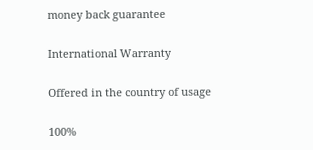money back guarantee

International Warranty

Offered in the country of usage

100%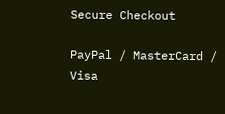Secure Checkout

PayPal / MasterCard / Visa